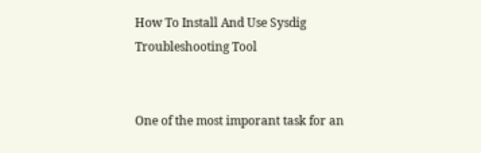How To Install And Use Sysdig Troubleshooting Tool


One of the most imporant task for an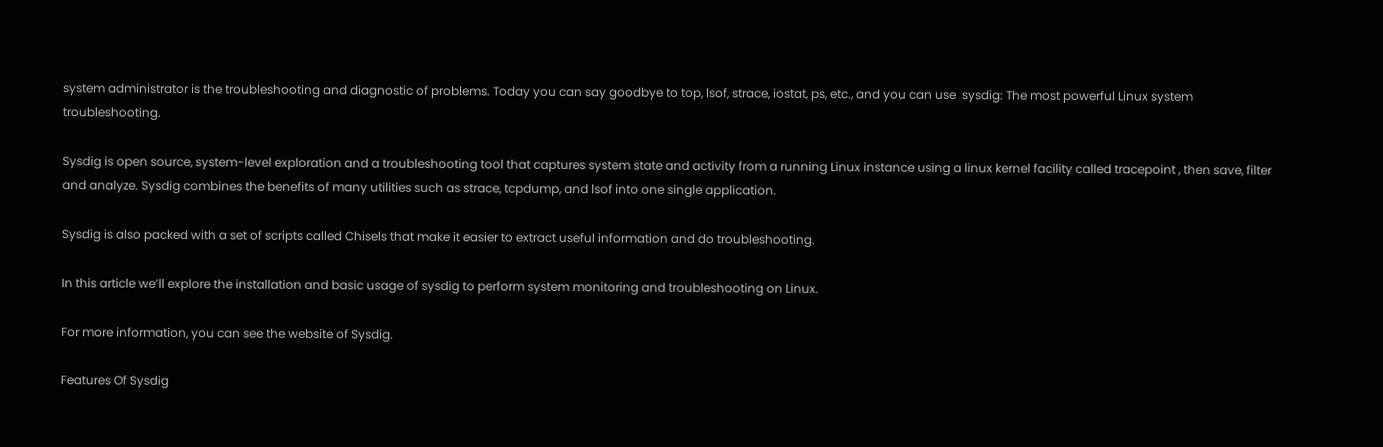system administrator is the troubleshooting and diagnostic of problems. Today you can say goodbye to top, lsof, strace, iostat, ps, etc., and you can use  sysdig: The most powerful Linux system troubleshooting.

Sysdig is open source, system-level exploration and a troubleshooting tool that captures system state and activity from a running Linux instance using a linux kernel facility called tracepoint , then save, filter and analyze. Sysdig combines the benefits of many utilities such as strace, tcpdump, and lsof into one single application.

Sysdig is also packed with a set of scripts called Chisels that make it easier to extract useful information and do troubleshooting.

In this article we’ll explore the installation and basic usage of sysdig to perform system monitoring and troubleshooting on Linux.

For more information, you can see the website of Sysdig.

Features Of Sysdig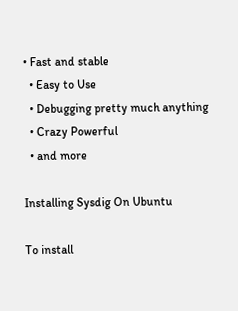• Fast and stable
  • Easy to Use
  • Debugging pretty much anything
  • Crazy Powerful
  • and more

Installing Sysdig On Ubuntu

To install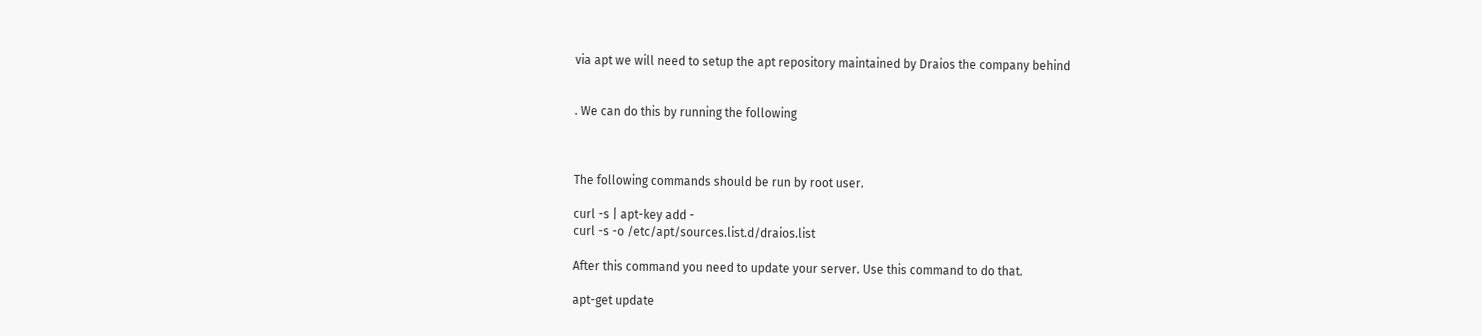via apt we will need to setup the apt repository maintained by Draios the company behind


. We can do this by running the following



The following commands should be run by root user.

curl -s | apt-key add -
curl -s -o /etc/apt/sources.list.d/draios.list

After this command you need to update your server. Use this command to do that.

apt-get update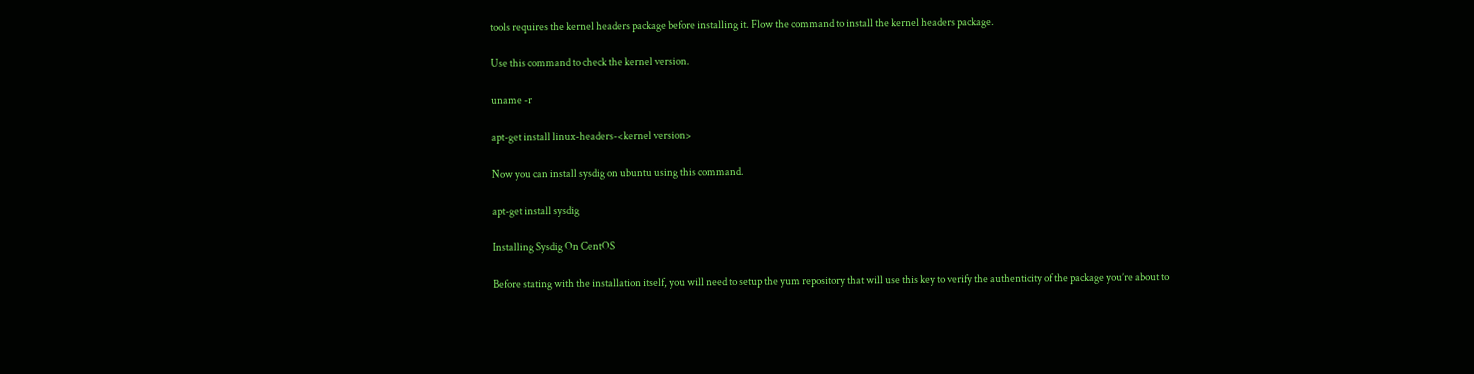tools requires the kernel headers package before installing it. Flow the command to install the kernel headers package.

Use this command to check the kernel version.

uname -r

apt-get install linux-headers-<kernel version>

Now you can install sysdig on ubuntu using this command.

apt-get install sysdig

Installing Sysdig On CentOS

Before stating with the installation itself, you will need to setup the yum repository that will use this key to verify the authenticity of the package you’re about to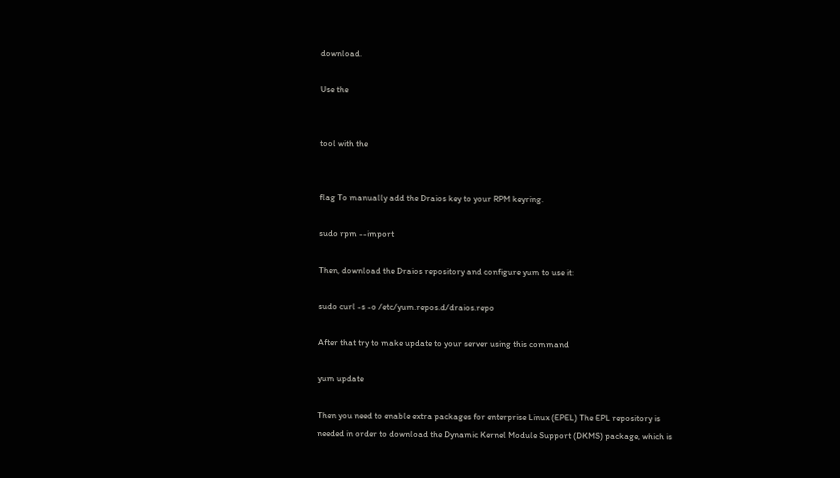download.

Use the


tool with the


flag To manually add the Draios key to your RPM keyring.

sudo rpm --import

Then, download the Draios repository and configure yum to use it:

sudo curl -s -o /etc/yum.repos.d/draios.repo

After that try to make update to your server using this command

yum update

Then you need to enable extra packages for enterprise Linux (EPEL) The EPL repository is needed in order to download the Dynamic Kernel Module Support (DKMS) package, which is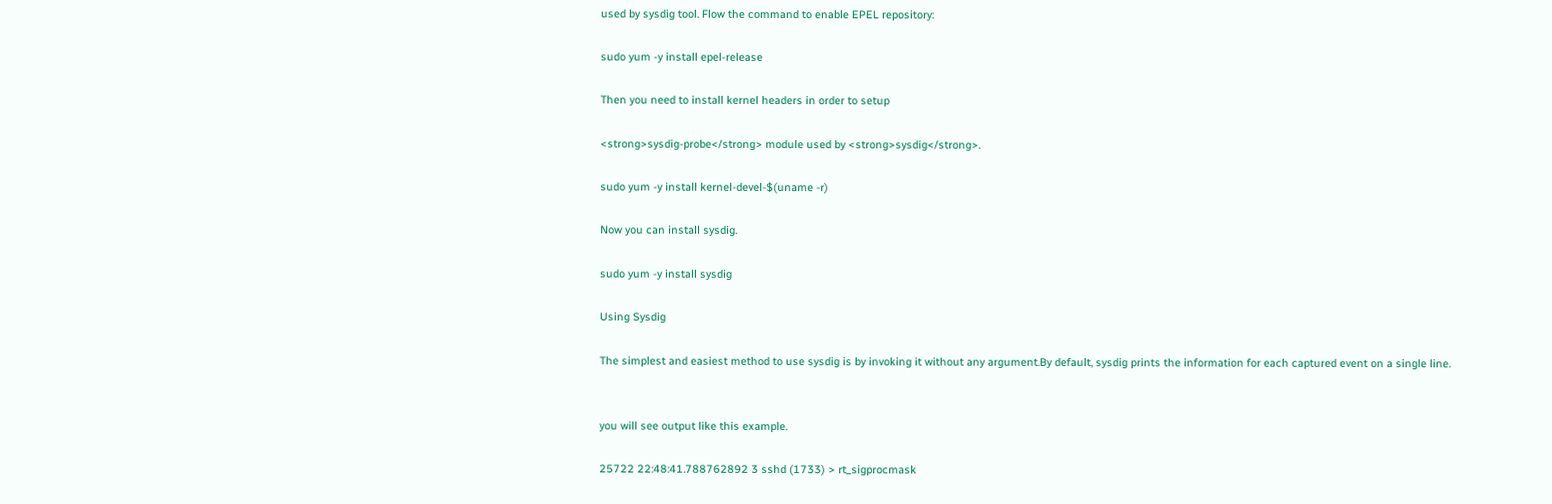used by sysdig tool. Flow the command to enable EPEL repository:

sudo yum -y install epel-release

Then you need to install kernel headers in order to setup

<strong>sysdig-probe</strong> module used by <strong>sysdig</strong>.

sudo yum -y install kernel-devel-$(uname -r)

Now you can install sysdig.

sudo yum -y install sysdig

Using Sysdig

The simplest and easiest method to use sysdig is by invoking it without any argument.By default, sysdig prints the information for each captured event on a single line.


you will see output like this example.

25722 22:48:41.788762892 3 sshd (1733) > rt_sigprocmask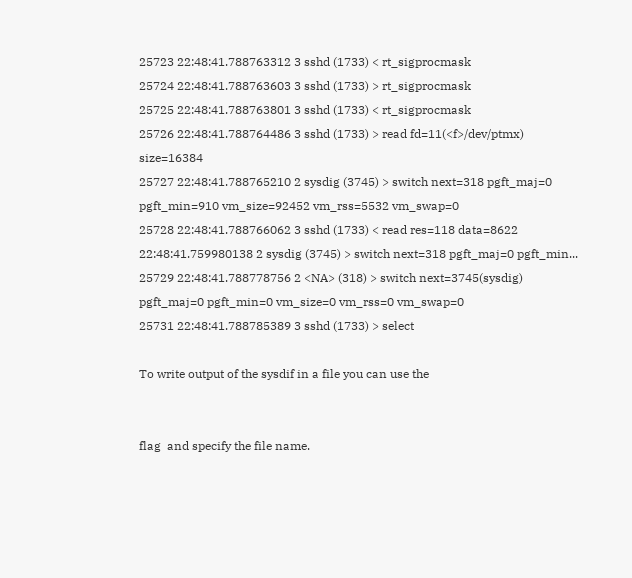25723 22:48:41.788763312 3 sshd (1733) < rt_sigprocmask
25724 22:48:41.788763603 3 sshd (1733) > rt_sigprocmask
25725 22:48:41.788763801 3 sshd (1733) < rt_sigprocmask
25726 22:48:41.788764486 3 sshd (1733) > read fd=11(<f>/dev/ptmx) size=16384
25727 22:48:41.788765210 2 sysdig (3745) > switch next=318 pgft_maj=0 pgft_min=910 vm_size=92452 vm_rss=5532 vm_swap=0
25728 22:48:41.788766062 3 sshd (1733) < read res=118 data=8622 22:48:41.759980138 2 sysdig (3745) > switch next=318 pgft_maj=0 pgft_min...
25729 22:48:41.788778756 2 <NA> (318) > switch next=3745(sysdig) pgft_maj=0 pgft_min=0 vm_size=0 vm_rss=0 vm_swap=0
25731 22:48:41.788785389 3 sshd (1733) > select

To write output of the sysdif in a file you can use the


flag  and specify the file name.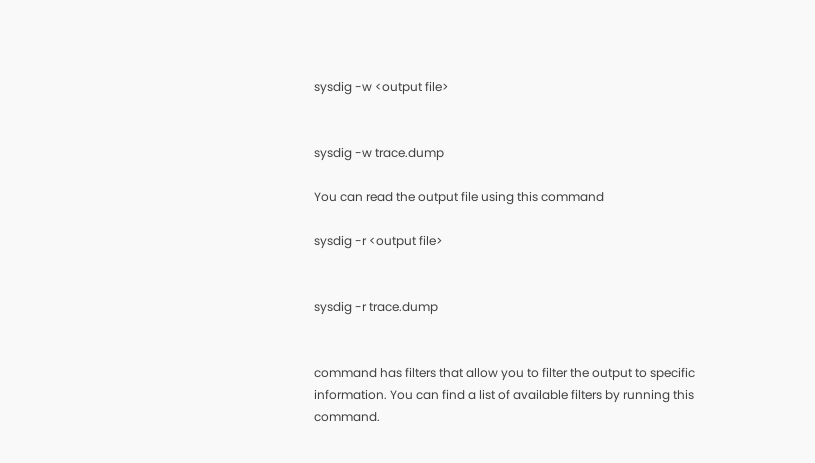sysdig -w <output file>


sysdig -w trace.dump

You can read the output file using this command

sysdig -r <output file>


sysdig -r trace.dump


command has filters that allow you to filter the output to specific information. You can find a list of available filters by running this command.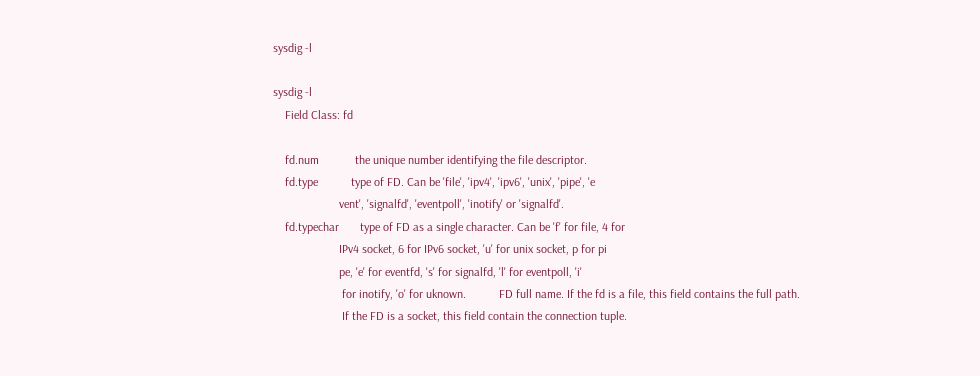sysdig -l

sysdig -l
    Field Class: fd

    fd.num            the unique number identifying the file descriptor.
    fd.type           type of FD. Can be 'file', 'ipv4', 'ipv6', 'unix', 'pipe', 'e
                      vent', 'signalfd', 'eventpoll', 'inotify' or 'signalfd'.
    fd.typechar       type of FD as a single character. Can be 'f' for file, 4 for
                      IPv4 socket, 6 for IPv6 socket, 'u' for unix socket, p for pi
                      pe, 'e' for eventfd, 's' for signalfd, 'l' for eventpoll, 'i'
                       for inotify, 'o' for uknown.           FD full name. If the fd is a file, this field contains the full path.
                       If the FD is a socket, this field contain the connection tuple.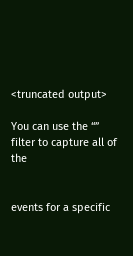<truncated output>

You can use the “” filter to capture all of the


events for a specific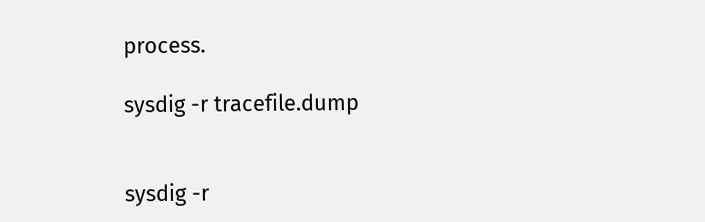process.

sysdig -r tracefile.dump


sysdig -r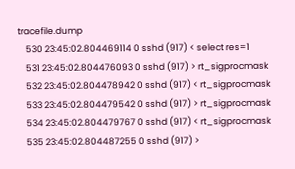tracefile.dump
    530 23:45:02.804469114 0 sshd (917) < select res=1
    531 23:45:02.804476093 0 sshd (917) > rt_sigprocmask
    532 23:45:02.804478942 0 sshd (917) < rt_sigprocmask
    533 23:45:02.804479542 0 sshd (917) > rt_sigprocmask
    534 23:45:02.804479767 0 sshd (917) < rt_sigprocmask
    535 23:45:02.804487255 0 sshd (917) >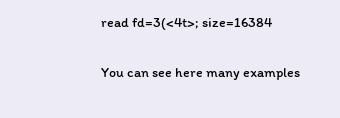read fd=3(<4t>; size=16384

You can see here many examples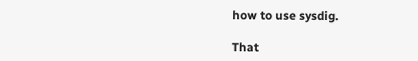how to use sysdig.

That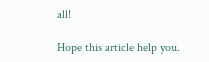all!

Hope this article help you.